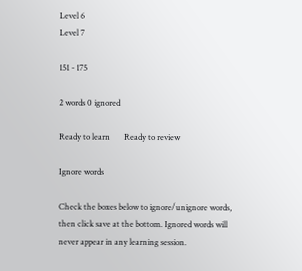Level 6
Level 7

151 - 175

2 words 0 ignored

Ready to learn       Ready to review

Ignore words

Check the boxes below to ignore/unignore words, then click save at the bottom. Ignored words will never appear in any learning session.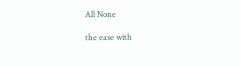All None

the ease with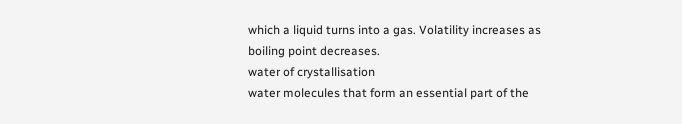which a liquid turns into a gas. Volatility increases as boiling point decreases.
water of crystallisation
water molecules that form an essential part of the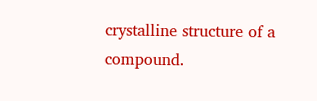crystalline structure of a compound.